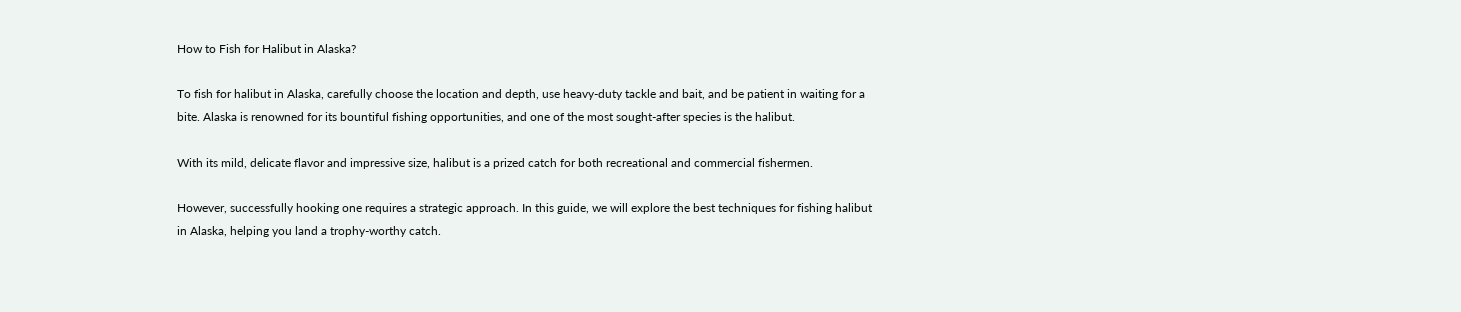How to Fish for Halibut in Alaska?

To fish for halibut in Alaska, carefully choose the location and depth, use heavy-duty tackle and bait, and be patient in waiting for a bite. Alaska is renowned for its bountiful fishing opportunities, and one of the most sought-after species is the halibut.

With its mild, delicate flavor and impressive size, halibut is a prized catch for both recreational and commercial fishermen.

However, successfully hooking one requires a strategic approach. In this guide, we will explore the best techniques for fishing halibut in Alaska, helping you land a trophy-worthy catch.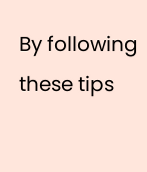By following these tips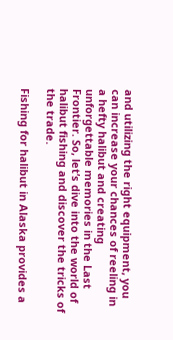and utilizing the right equipment, you can increase your chances of reeling in a hefty halibut and creating unforgettable memories in the Last Frontier. So, let’s dive into the world of halibut fishing and discover the tricks of the trade.

Fishing for halibut in Alaska provides a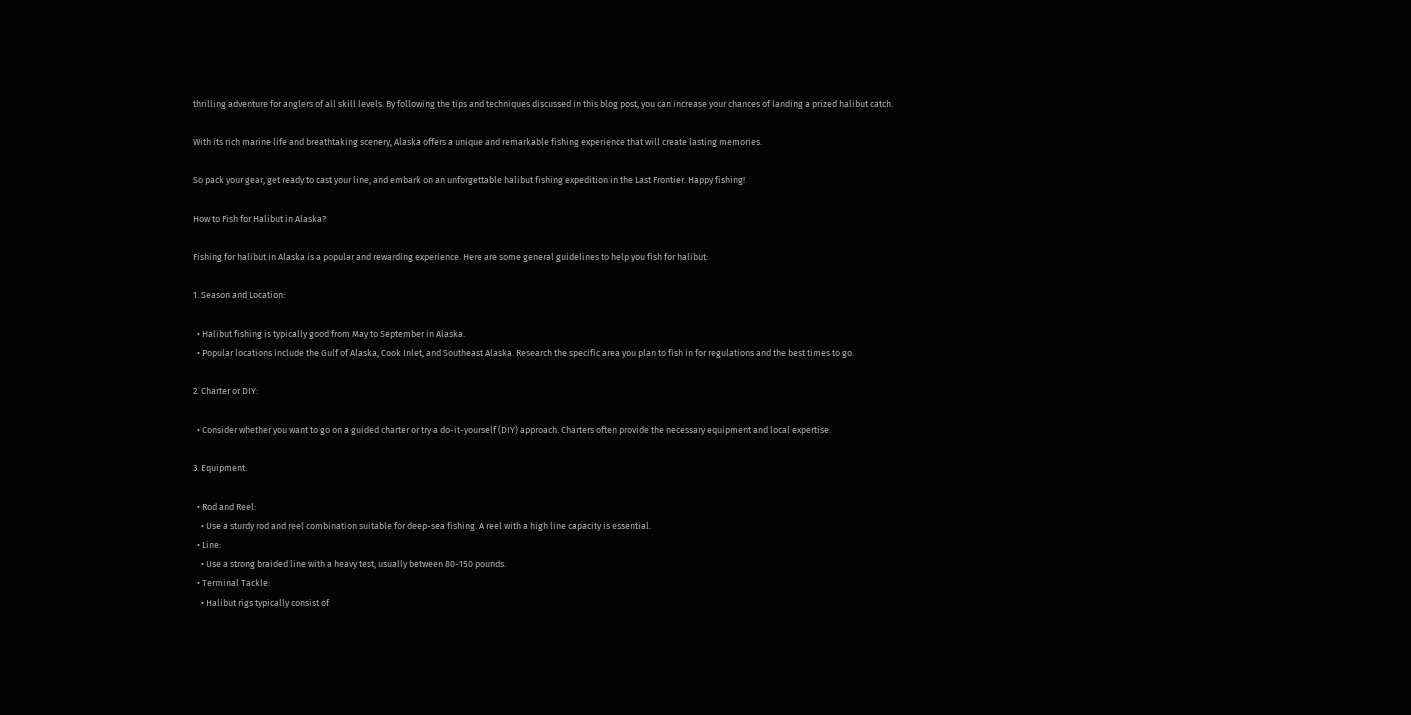thrilling adventure for anglers of all skill levels. By following the tips and techniques discussed in this blog post, you can increase your chances of landing a prized halibut catch.

With its rich marine life and breathtaking scenery, Alaska offers a unique and remarkable fishing experience that will create lasting memories.

So pack your gear, get ready to cast your line, and embark on an unforgettable halibut fishing expedition in the Last Frontier. Happy fishing!

How to Fish for Halibut in Alaska?

Fishing for halibut in Alaska is a popular and rewarding experience. Here are some general guidelines to help you fish for halibut:

1. Season and Location:

  • Halibut fishing is typically good from May to September in Alaska.
  • Popular locations include the Gulf of Alaska, Cook Inlet, and Southeast Alaska. Research the specific area you plan to fish in for regulations and the best times to go.

2. Charter or DIY:

  • Consider whether you want to go on a guided charter or try a do-it-yourself (DIY) approach. Charters often provide the necessary equipment and local expertise.

3. Equipment:

  • Rod and Reel:
    • Use a sturdy rod and reel combination suitable for deep-sea fishing. A reel with a high line capacity is essential.
  • Line:
    • Use a strong braided line with a heavy test, usually between 80-150 pounds.
  • Terminal Tackle:
    • Halibut rigs typically consist of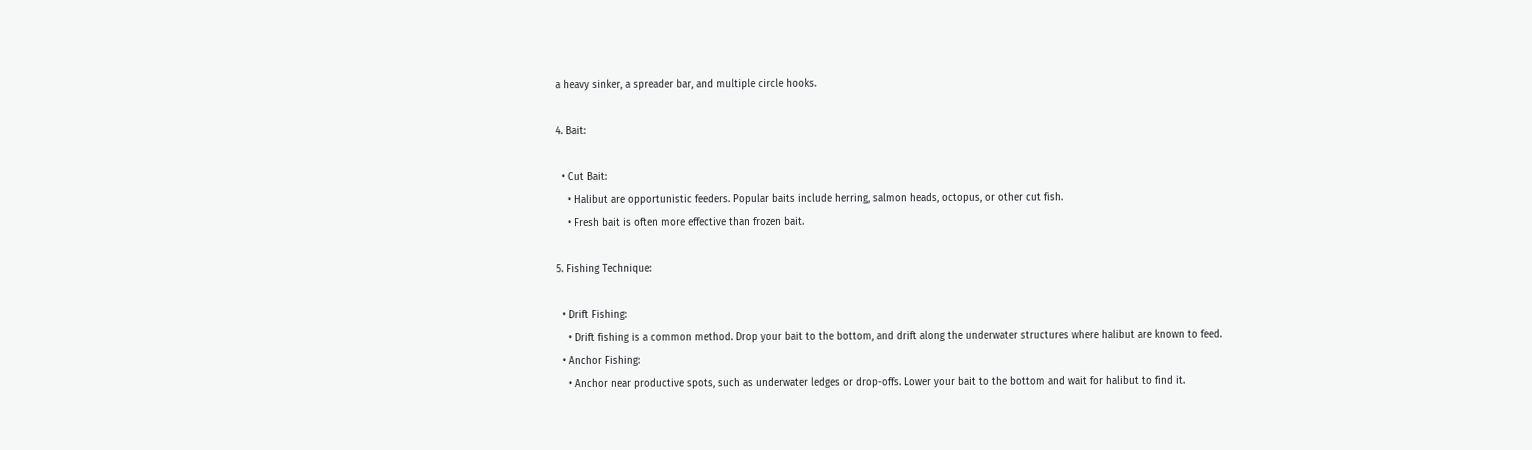a heavy sinker, a spreader bar, and multiple circle hooks.

4. Bait:

  • Cut Bait:
    • Halibut are opportunistic feeders. Popular baits include herring, salmon heads, octopus, or other cut fish.
    • Fresh bait is often more effective than frozen bait.

5. Fishing Technique:

  • Drift Fishing:
    • Drift fishing is a common method. Drop your bait to the bottom, and drift along the underwater structures where halibut are known to feed.
  • Anchor Fishing:
    • Anchor near productive spots, such as underwater ledges or drop-offs. Lower your bait to the bottom and wait for halibut to find it.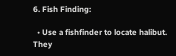6. Fish Finding:

  • Use a fishfinder to locate halibut. They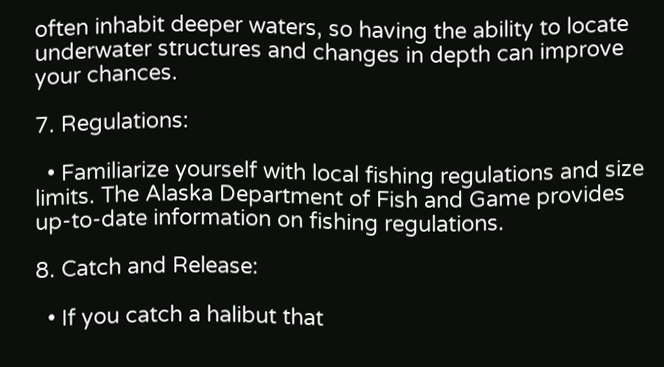often inhabit deeper waters, so having the ability to locate underwater structures and changes in depth can improve your chances.

7. Regulations:

  • Familiarize yourself with local fishing regulations and size limits. The Alaska Department of Fish and Game provides up-to-date information on fishing regulations.

8. Catch and Release:

  • If you catch a halibut that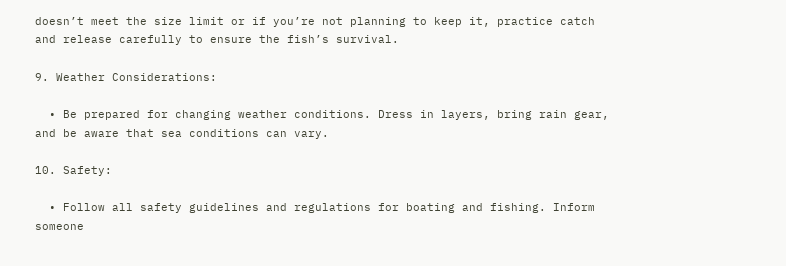doesn’t meet the size limit or if you’re not planning to keep it, practice catch and release carefully to ensure the fish’s survival.

9. Weather Considerations:

  • Be prepared for changing weather conditions. Dress in layers, bring rain gear, and be aware that sea conditions can vary.

10. Safety:

  • Follow all safety guidelines and regulations for boating and fishing. Inform someone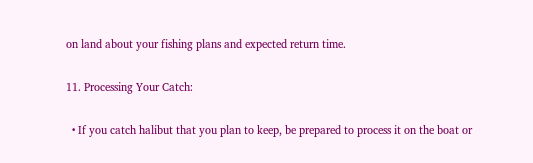on land about your fishing plans and expected return time.

11. Processing Your Catch:

  • If you catch halibut that you plan to keep, be prepared to process it on the boat or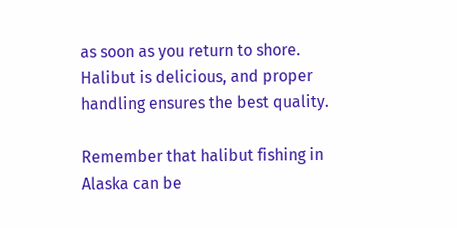as soon as you return to shore. Halibut is delicious, and proper handling ensures the best quality.

Remember that halibut fishing in Alaska can be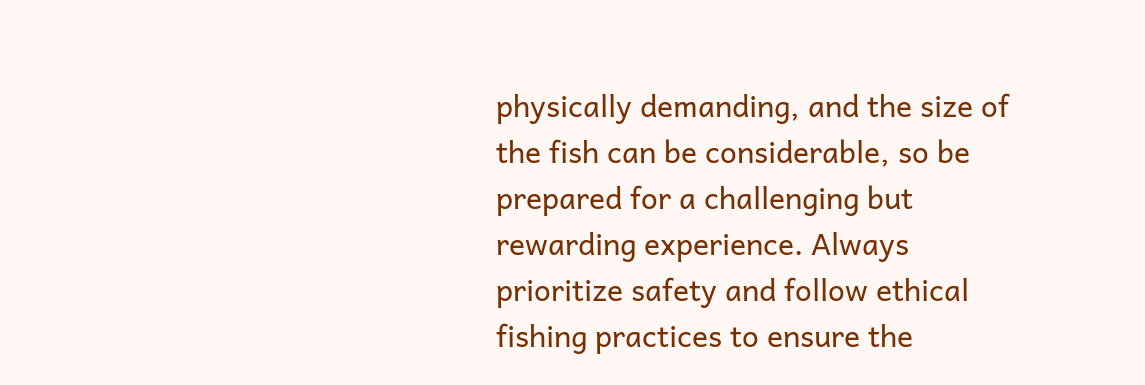physically demanding, and the size of the fish can be considerable, so be prepared for a challenging but rewarding experience. Always prioritize safety and follow ethical fishing practices to ensure the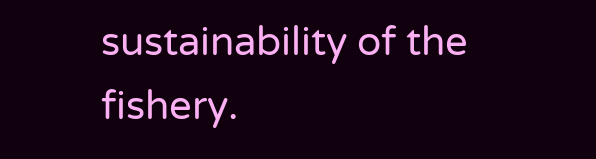sustainability of the fishery.